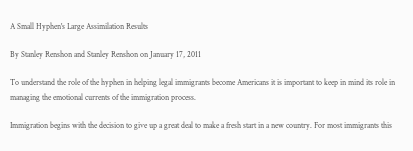A Small Hyphen's Large Assimilation Results

By Stanley Renshon and Stanley Renshon on January 17, 2011

To understand the role of the hyphen in helping legal immigrants become Americans it is important to keep in mind its role in managing the emotional currents of the immigration process.

Immigration begins with the decision to give up a great deal to make a fresh start in a new country. For most immigrants this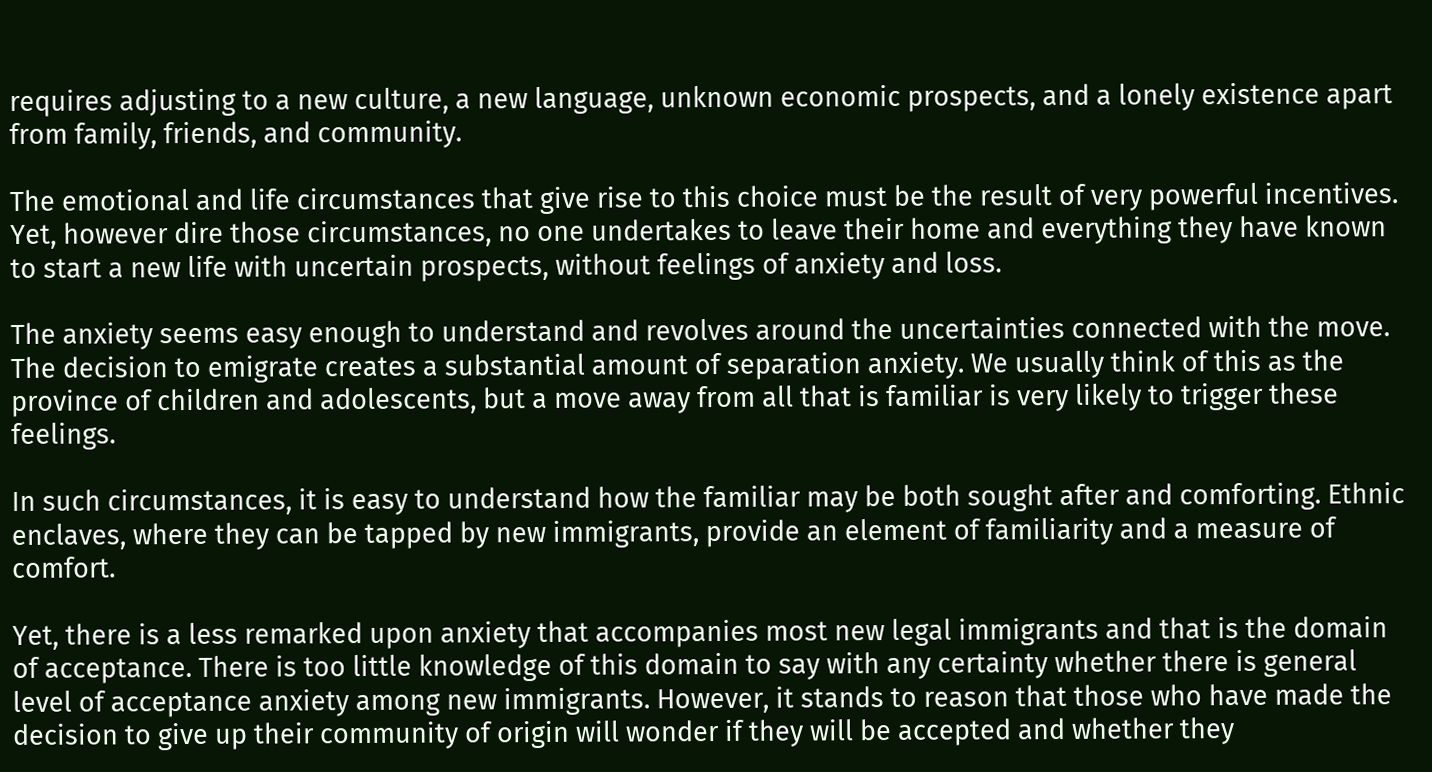requires adjusting to a new culture, a new language, unknown economic prospects, and a lonely existence apart from family, friends, and community.

The emotional and life circumstances that give rise to this choice must be the result of very powerful incentives. Yet, however dire those circumstances, no one undertakes to leave their home and everything they have known to start a new life with uncertain prospects, without feelings of anxiety and loss.

The anxiety seems easy enough to understand and revolves around the uncertainties connected with the move. The decision to emigrate creates a substantial amount of separation anxiety. We usually think of this as the province of children and adolescents, but a move away from all that is familiar is very likely to trigger these feelings.

In such circumstances, it is easy to understand how the familiar may be both sought after and comforting. Ethnic enclaves, where they can be tapped by new immigrants, provide an element of familiarity and a measure of comfort.

Yet, there is a less remarked upon anxiety that accompanies most new legal immigrants and that is the domain of acceptance. There is too little knowledge of this domain to say with any certainty whether there is general level of acceptance anxiety among new immigrants. However, it stands to reason that those who have made the decision to give up their community of origin will wonder if they will be accepted and whether they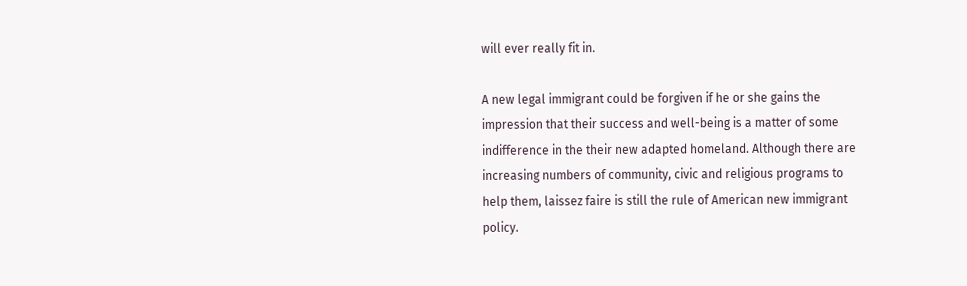will ever really fit in.

A new legal immigrant could be forgiven if he or she gains the impression that their success and well-being is a matter of some indifference in the their new adapted homeland. Although there are increasing numbers of community, civic and religious programs to help them, laissez faire is still the rule of American new immigrant policy.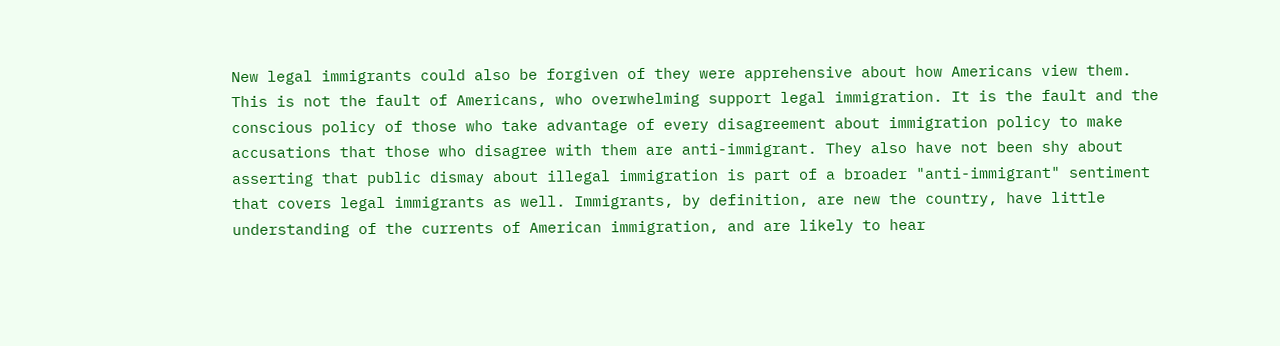New legal immigrants could also be forgiven of they were apprehensive about how Americans view them. This is not the fault of Americans, who overwhelming support legal immigration. It is the fault and the conscious policy of those who take advantage of every disagreement about immigration policy to make accusations that those who disagree with them are anti-immigrant. They also have not been shy about asserting that public dismay about illegal immigration is part of a broader "anti-immigrant" sentiment that covers legal immigrants as well. Immigrants, by definition, are new the country, have little understanding of the currents of American immigration, and are likely to hear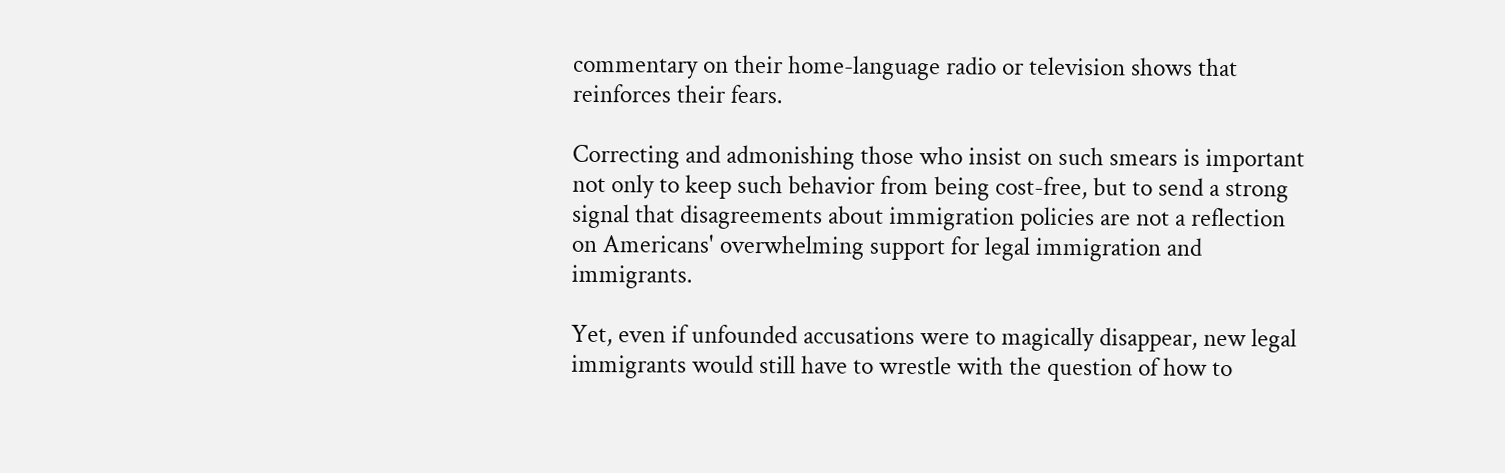commentary on their home-language radio or television shows that reinforces their fears.

Correcting and admonishing those who insist on such smears is important not only to keep such behavior from being cost-free, but to send a strong signal that disagreements about immigration policies are not a reflection on Americans' overwhelming support for legal immigration and immigrants.

Yet, even if unfounded accusations were to magically disappear, new legal immigrants would still have to wrestle with the question of how to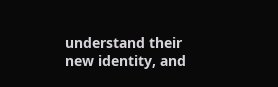understand their new identity, and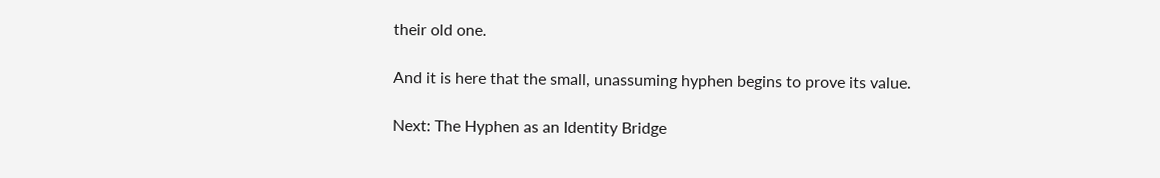their old one.

And it is here that the small, unassuming hyphen begins to prove its value.

Next: The Hyphen as an Identity Bridge